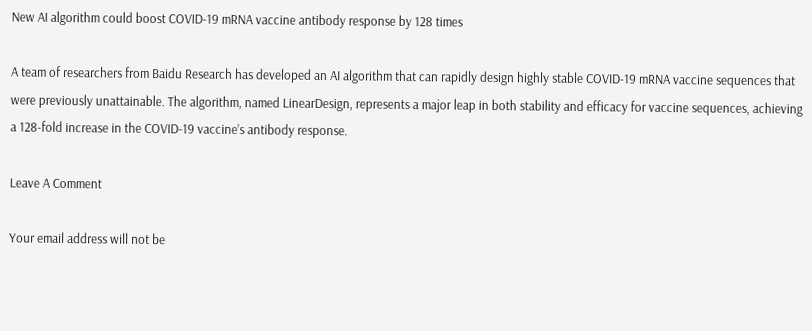New AI algorithm could boost COVID-19 mRNA vaccine antibody response by 128 times

A team of researchers from Baidu Research has developed an AI algorithm that can rapidly design highly stable COVID-19 mRNA vaccine sequences that were previously unattainable. The algorithm, named LinearDesign, represents a major leap in both stability and efficacy for vaccine sequences, achieving a 128-fold increase in the COVID-19 vaccine’s antibody response.

Leave A Comment

Your email address will not be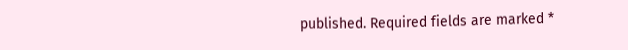published. Required fields are marked *